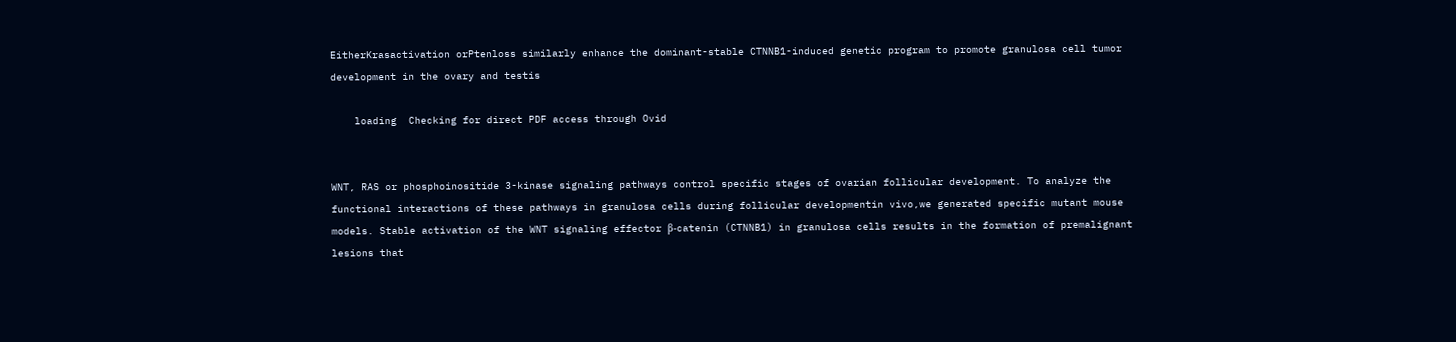EitherKrasactivation orPtenloss similarly enhance the dominant-stable CTNNB1-induced genetic program to promote granulosa cell tumor development in the ovary and testis

    loading  Checking for direct PDF access through Ovid


WNT, RAS or phosphoinositide 3-kinase signaling pathways control specific stages of ovarian follicular development. To analyze the functional interactions of these pathways in granulosa cells during follicular developmentin vivo,we generated specific mutant mouse models. Stable activation of the WNT signaling effector β-catenin (CTNNB1) in granulosa cells results in the formation of premalignant lesions that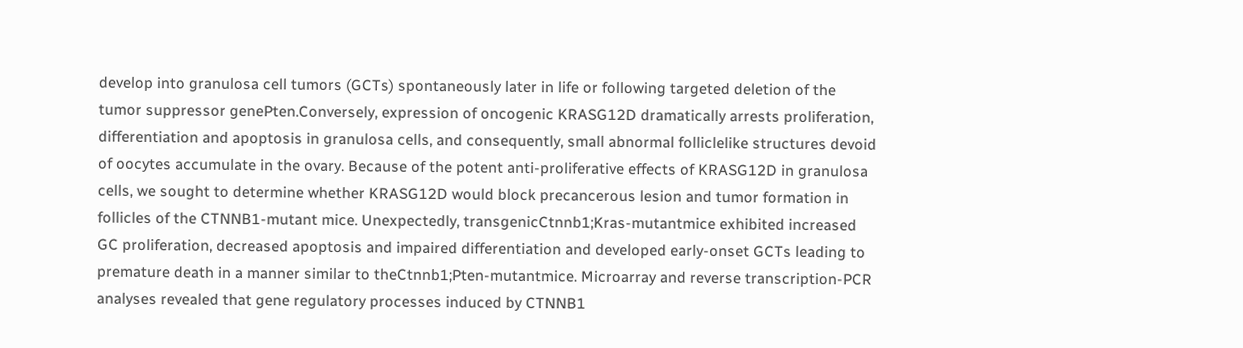develop into granulosa cell tumors (GCTs) spontaneously later in life or following targeted deletion of the tumor suppressor genePten.Conversely, expression of oncogenic KRASG12D dramatically arrests proliferation, differentiation and apoptosis in granulosa cells, and consequently, small abnormal folliclelike structures devoid of oocytes accumulate in the ovary. Because of the potent anti-proliferative effects of KRASG12D in granulosa cells, we sought to determine whether KRASG12D would block precancerous lesion and tumor formation in follicles of the CTNNB1-mutant mice. Unexpectedly, transgenicCtnnb1;Kras-mutantmice exhibited increased GC proliferation, decreased apoptosis and impaired differentiation and developed early-onset GCTs leading to premature death in a manner similar to theCtnnb1;Pten-mutantmice. Microarray and reverse transcription-PCR analyses revealed that gene regulatory processes induced by CTNNB1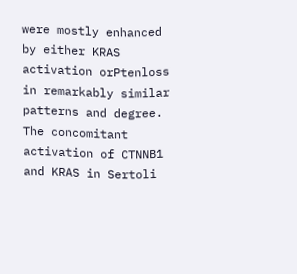were mostly enhanced by either KRAS activation orPtenloss in remarkably similar patterns and degree. The concomitant activation of CTNNB1 and KRAS in Sertoli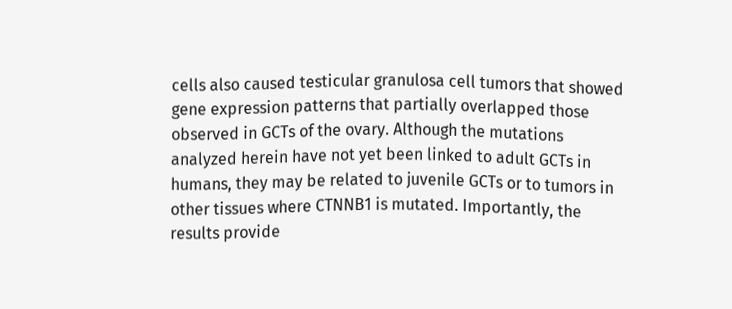cells also caused testicular granulosa cell tumors that showed gene expression patterns that partially overlapped those observed in GCTs of the ovary. Although the mutations analyzed herein have not yet been linked to adult GCTs in humans, they may be related to juvenile GCTs or to tumors in other tissues where CTNNB1 is mutated. Importantly, the results provide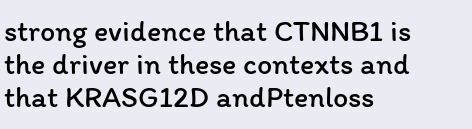strong evidence that CTNNB1 is the driver in these contexts and that KRASG12D andPtenloss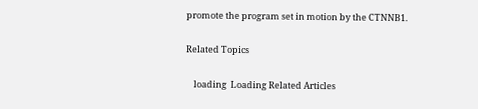promote the program set in motion by the CTNNB1.

Related Topics

    loading  Loading Related Articles